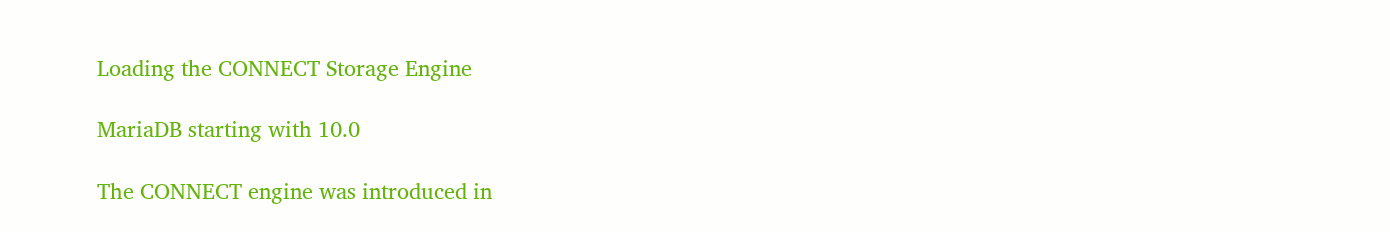Loading the CONNECT Storage Engine

MariaDB starting with 10.0

The CONNECT engine was introduced in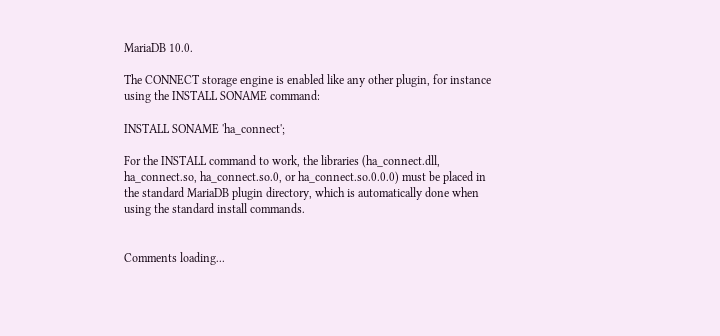MariaDB 10.0.

The CONNECT storage engine is enabled like any other plugin, for instance using the INSTALL SONAME command:

INSTALL SONAME 'ha_connect';

For the INSTALL command to work, the libraries (ha_connect.dll, ha_connect.so, ha_connect.so.0, or ha_connect.so.0.0.0) must be placed in the standard MariaDB plugin directory, which is automatically done when using the standard install commands.


Comments loading...